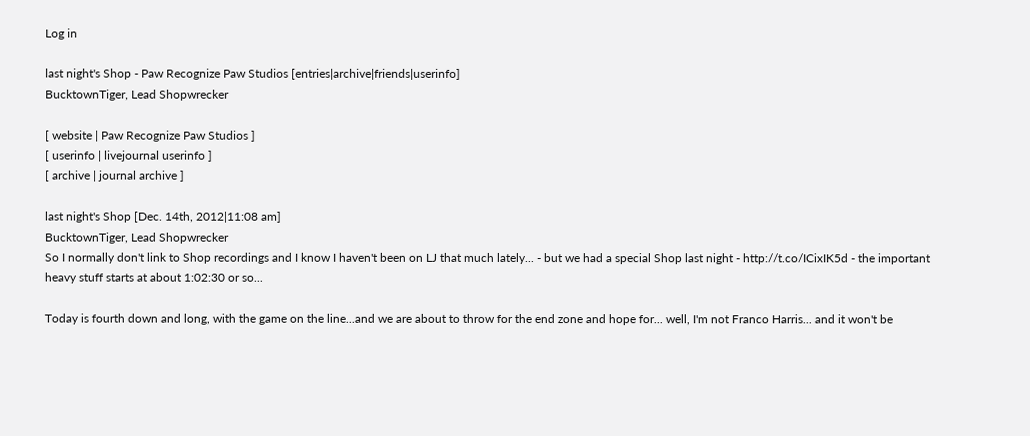Log in

last night's Shop - Paw Recognize Paw Studios [entries|archive|friends|userinfo]
BucktownTiger, Lead Shopwrecker

[ website | Paw Recognize Paw Studios ]
[ userinfo | livejournal userinfo ]
[ archive | journal archive ]

last night's Shop [Dec. 14th, 2012|11:08 am]
BucktownTiger, Lead Shopwrecker
So I normally don't link to Shop recordings and I know I haven't been on LJ that much lately... - but we had a special Shop last night - http://t.co/ICixIK5d - the important heavy stuff starts at about 1:02:30 or so...

Today is fourth down and long, with the game on the line...and we are about to throw for the end zone and hope for... well, I'm not Franco Harris... and it won't be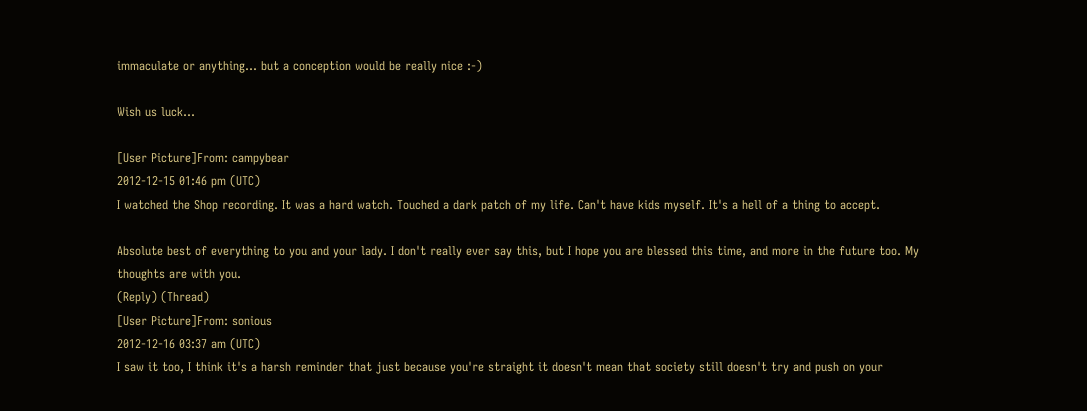immaculate or anything... but a conception would be really nice :-)

Wish us luck...

[User Picture]From: campybear
2012-12-15 01:46 pm (UTC)
I watched the Shop recording. It was a hard watch. Touched a dark patch of my life. Can't have kids myself. It's a hell of a thing to accept.

Absolute best of everything to you and your lady. I don't really ever say this, but I hope you are blessed this time, and more in the future too. My thoughts are with you.
(Reply) (Thread)
[User Picture]From: sonious
2012-12-16 03:37 am (UTC)
I saw it too, I think it's a harsh reminder that just because you're straight it doesn't mean that society still doesn't try and push on your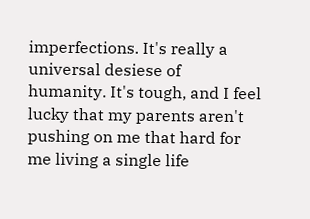imperfections. It's really a universal desiese of humanity. It's tough, and I feel lucky that my parents aren't pushing on me that hard for me living a single life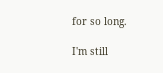for so long.

I'm still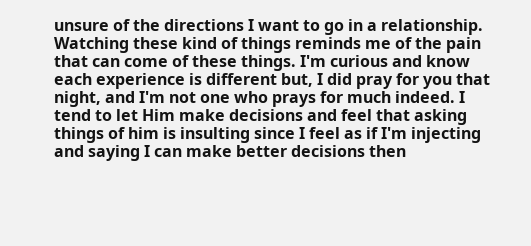unsure of the directions I want to go in a relationship. Watching these kind of things reminds me of the pain that can come of these things. I'm curious and know each experience is different but, I did pray for you that night, and I'm not one who prays for much indeed. I tend to let Him make decisions and feel that asking things of him is insulting since I feel as if I'm injecting and saying I can make better decisions then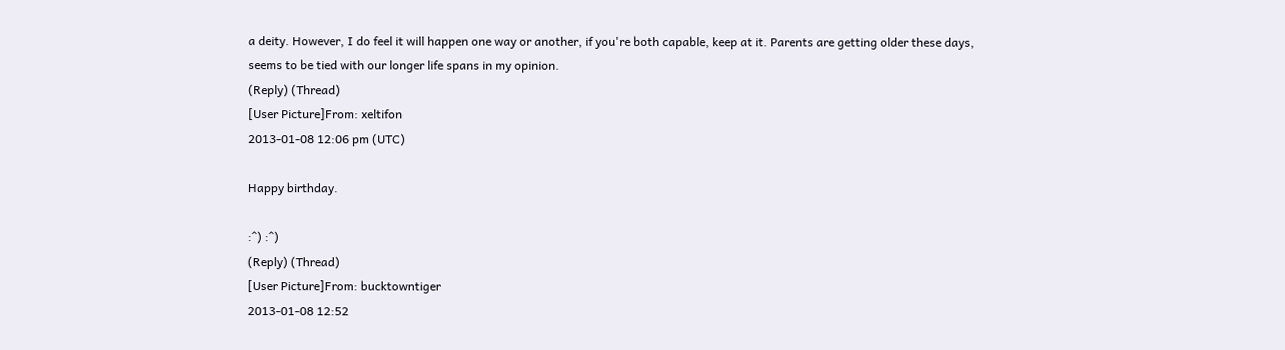a deity. However, I do feel it will happen one way or another, if you're both capable, keep at it. Parents are getting older these days, seems to be tied with our longer life spans in my opinion.
(Reply) (Thread)
[User Picture]From: xeltifon
2013-01-08 12:06 pm (UTC)

Happy birthday.

:^) :^)
(Reply) (Thread)
[User Picture]From: bucktowntiger
2013-01-08 12:52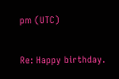pm (UTC)

Re: Happy birthday.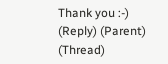Thank you :-)
(Reply) (Parent) (Thread)